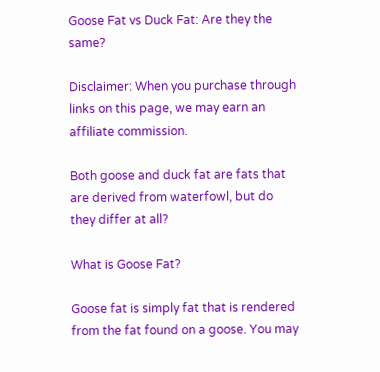Goose Fat vs Duck Fat: Are they the same?

Disclaimer: When you purchase through links on this page, we may earn an affiliate commission.

Both goose and duck fat are fats that are derived from waterfowl, but do they differ at all?

What is Goose Fat?

Goose fat is simply fat that is rendered from the fat found on a goose. You may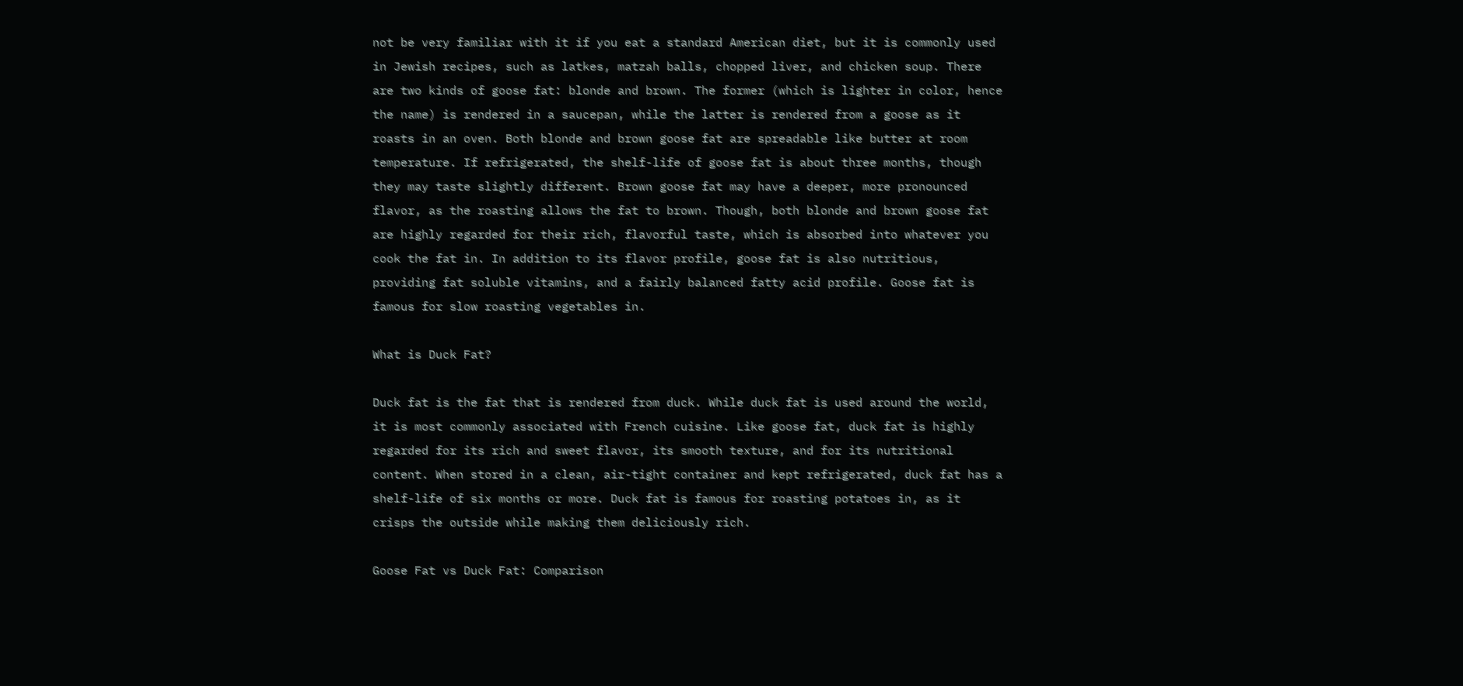not be very familiar with it if you eat a standard American diet, but it is commonly used in Jewish recipes, such as latkes, matzah balls, chopped liver, and chicken soup. There are two kinds of goose fat: blonde and brown. The former (which is lighter in color, hence the name) is rendered in a saucepan, while the latter is rendered from a goose as it roasts in an oven. Both blonde and brown goose fat are spreadable like butter at room temperature. If refrigerated, the shelf-life of goose fat is about three months, though they may taste slightly different. Brown goose fat may have a deeper, more pronounced flavor, as the roasting allows the fat to brown. Though, both blonde and brown goose fat are highly regarded for their rich, flavorful taste, which is absorbed into whatever you cook the fat in. In addition to its flavor profile, goose fat is also nutritious, providing fat soluble vitamins, and a fairly balanced fatty acid profile. Goose fat is famous for slow roasting vegetables in.

What is Duck Fat?

Duck fat is the fat that is rendered from duck. While duck fat is used around the world, it is most commonly associated with French cuisine. Like goose fat, duck fat is highly regarded for its rich and sweet flavor, its smooth texture, and for its nutritional content. When stored in a clean, air-tight container and kept refrigerated, duck fat has a shelf-life of six months or more. Duck fat is famous for roasting potatoes in, as it crisps the outside while making them deliciously rich.

Goose Fat vs Duck Fat: Comparison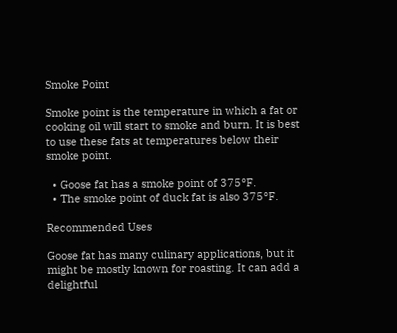Smoke Point

Smoke point is the temperature in which a fat or cooking oil will start to smoke and burn. It is best to use these fats at temperatures below their smoke point.

  • Goose fat has a smoke point of 375°F.
  • The smoke point of duck fat is also 375°F.

Recommended Uses

Goose fat has many culinary applications, but it might be mostly known for roasting. It can add a delightful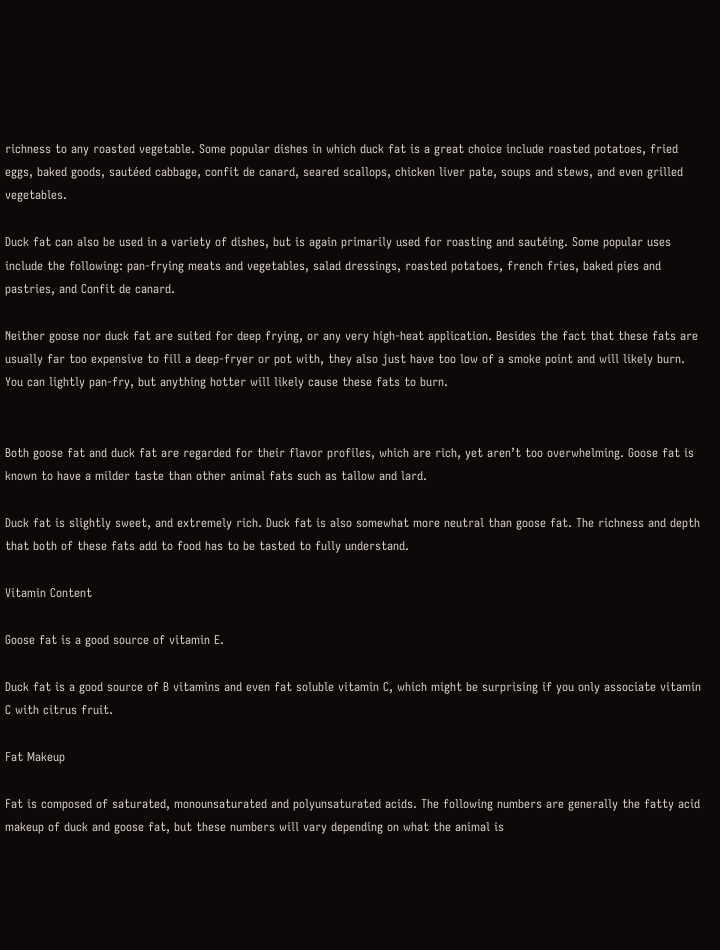richness to any roasted vegetable. Some popular dishes in which duck fat is a great choice include roasted potatoes, fried eggs, baked goods, sautéed cabbage, confit de canard, seared scallops, chicken liver pate, soups and stews, and even grilled vegetables.

Duck fat can also be used in a variety of dishes, but is again primarily used for roasting and sautéing. Some popular uses include the following: pan-frying meats and vegetables, salad dressings, roasted potatoes, french fries, baked pies and pastries, and Confit de canard.

Neither goose nor duck fat are suited for deep frying, or any very high-heat application. Besides the fact that these fats are usually far too expensive to fill a deep-fryer or pot with, they also just have too low of a smoke point and will likely burn. You can lightly pan-fry, but anything hotter will likely cause these fats to burn.


Both goose fat and duck fat are regarded for their flavor profiles, which are rich, yet aren’t too overwhelming. Goose fat is known to have a milder taste than other animal fats such as tallow and lard.

Duck fat is slightly sweet, and extremely rich. Duck fat is also somewhat more neutral than goose fat. The richness and depth that both of these fats add to food has to be tasted to fully understand.

Vitamin Content

Goose fat is a good source of vitamin E.

Duck fat is a good source of B vitamins and even fat soluble vitamin C, which might be surprising if you only associate vitamin C with citrus fruit.

Fat Makeup

Fat is composed of saturated, monounsaturated and polyunsaturated acids. The following numbers are generally the fatty acid makeup of duck and goose fat, but these numbers will vary depending on what the animal is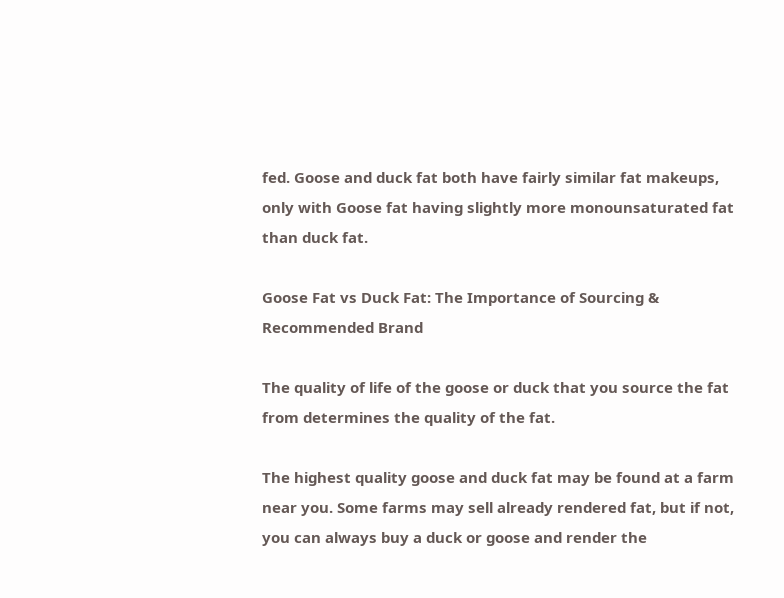fed. Goose and duck fat both have fairly similar fat makeups, only with Goose fat having slightly more monounsaturated fat than duck fat.

Goose Fat vs Duck Fat: The Importance of Sourcing & Recommended Brand

The quality of life of the goose or duck that you source the fat from determines the quality of the fat.

The highest quality goose and duck fat may be found at a farm near you. Some farms may sell already rendered fat, but if not, you can always buy a duck or goose and render the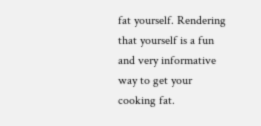fat yourself. Rendering that yourself is a fun and very informative way to get your cooking fat.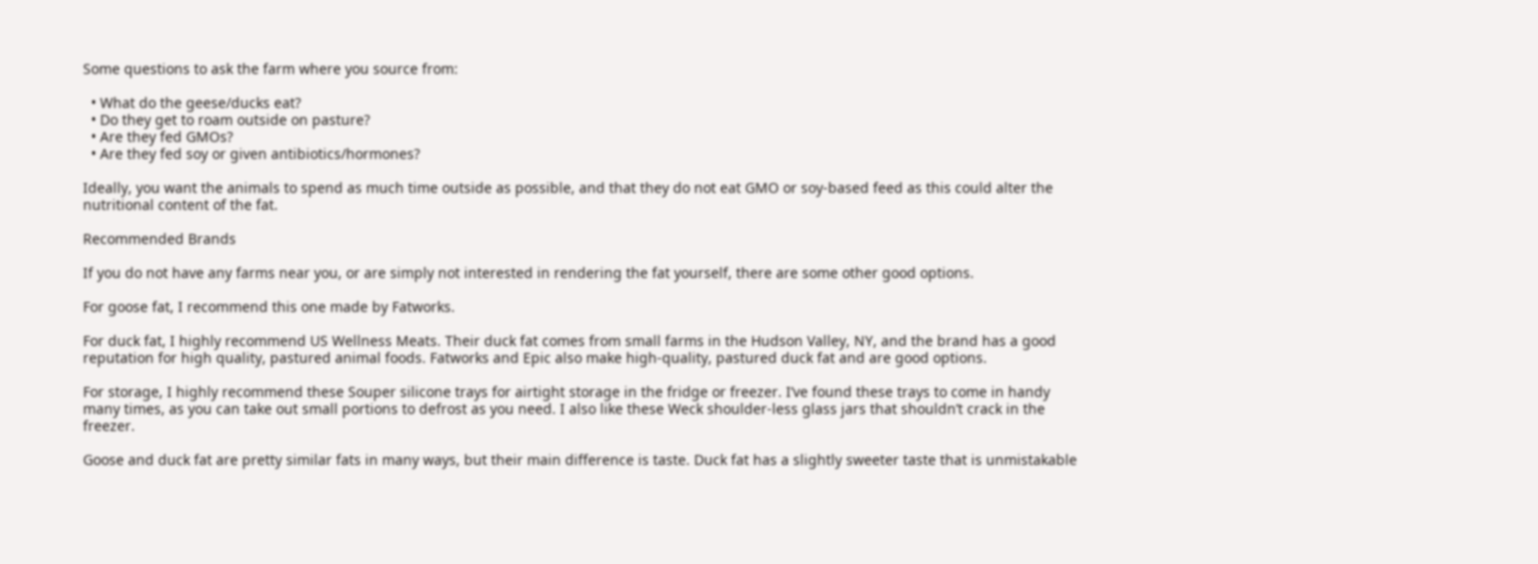Some questions to ask the farm where you source from:

  • What do the geese/ducks eat?
  • Do they get to roam outside on pasture?
  • Are they fed GMOs?
  • Are they fed soy or given antibiotics/hormones?

Ideally, you want the animals to spend as much time outside as possible, and that they do not eat GMO or soy-based feed as this could alter the nutritional content of the fat.

Recommended Brands

If you do not have any farms near you, or are simply not interested in rendering the fat yourself, there are some other good options.

For goose fat, I recommend this one made by Fatworks.

For duck fat, I highly recommend US Wellness Meats. Their duck fat comes from small farms in the Hudson Valley, NY, and the brand has a good reputation for high quality, pastured animal foods. Fatworks and Epic also make high-quality, pastured duck fat and are good options.

For storage, I highly recommend these Souper silicone trays for airtight storage in the fridge or freezer. I’ve found these trays to come in handy many times, as you can take out small portions to defrost as you need. I also like these Weck shoulder-less glass jars that shouldn’t crack in the freezer.

Goose and duck fat are pretty similar fats in many ways, but their main difference is taste. Duck fat has a slightly sweeter taste that is unmistakable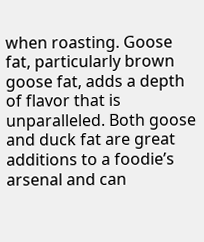when roasting. Goose fat, particularly brown goose fat, adds a depth of flavor that is unparalleled. Both goose and duck fat are great additions to a foodie’s arsenal and can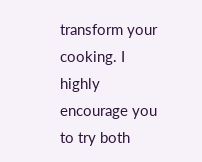transform your cooking. I highly encourage you to try both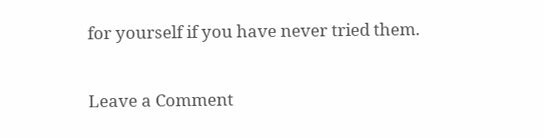for yourself if you have never tried them.

Leave a Comment